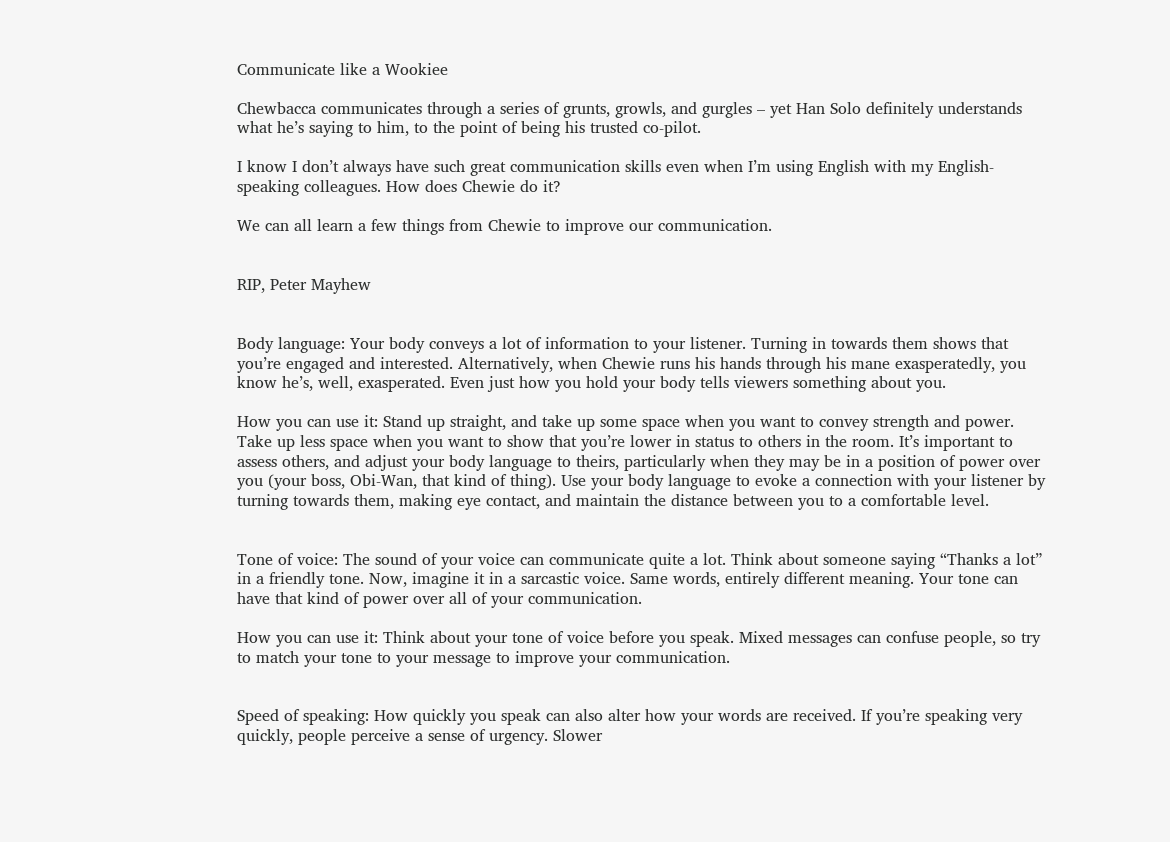Communicate like a Wookiee

Chewbacca communicates through a series of grunts, growls, and gurgles – yet Han Solo definitely understands what he’s saying to him, to the point of being his trusted co-pilot.

I know I don’t always have such great communication skills even when I’m using English with my English-speaking colleagues. How does Chewie do it?

We can all learn a few things from Chewie to improve our communication.


RIP, Peter Mayhew


Body language: Your body conveys a lot of information to your listener. Turning in towards them shows that you’re engaged and interested. Alternatively, when Chewie runs his hands through his mane exasperatedly, you know he’s, well, exasperated. Even just how you hold your body tells viewers something about you.

How you can use it: Stand up straight, and take up some space when you want to convey strength and power. Take up less space when you want to show that you’re lower in status to others in the room. It’s important to assess others, and adjust your body language to theirs, particularly when they may be in a position of power over you (your boss, Obi-Wan, that kind of thing). Use your body language to evoke a connection with your listener by turning towards them, making eye contact, and maintain the distance between you to a comfortable level.


Tone of voice: The sound of your voice can communicate quite a lot. Think about someone saying “Thanks a lot” in a friendly tone. Now, imagine it in a sarcastic voice. Same words, entirely different meaning. Your tone can have that kind of power over all of your communication.

How you can use it: Think about your tone of voice before you speak. Mixed messages can confuse people, so try to match your tone to your message to improve your communication.


Speed of speaking: How quickly you speak can also alter how your words are received. If you’re speaking very quickly, people perceive a sense of urgency. Slower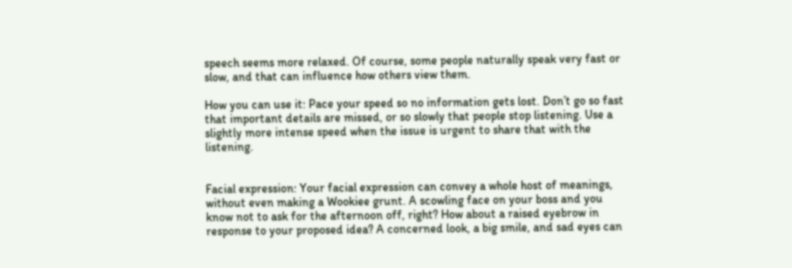speech seems more relaxed. Of course, some people naturally speak very fast or slow, and that can influence how others view them.

How you can use it: Pace your speed so no information gets lost. Don’t go so fast that important details are missed, or so slowly that people stop listening. Use a slightly more intense speed when the issue is urgent to share that with the listening.


Facial expression: Your facial expression can convey a whole host of meanings, without even making a Wookiee grunt. A scowling face on your boss and you know not to ask for the afternoon off, right? How about a raised eyebrow in response to your proposed idea? A concerned look, a big smile, and sad eyes can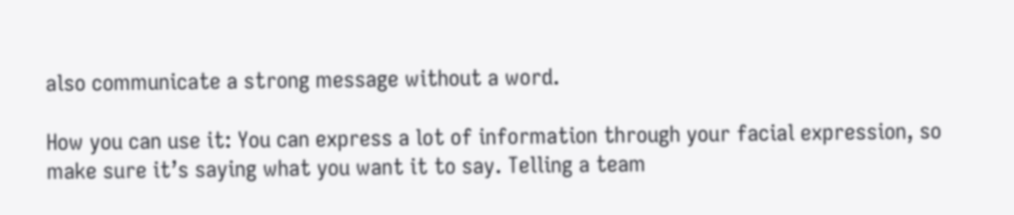also communicate a strong message without a word.

How you can use it: You can express a lot of information through your facial expression, so make sure it’s saying what you want it to say. Telling a team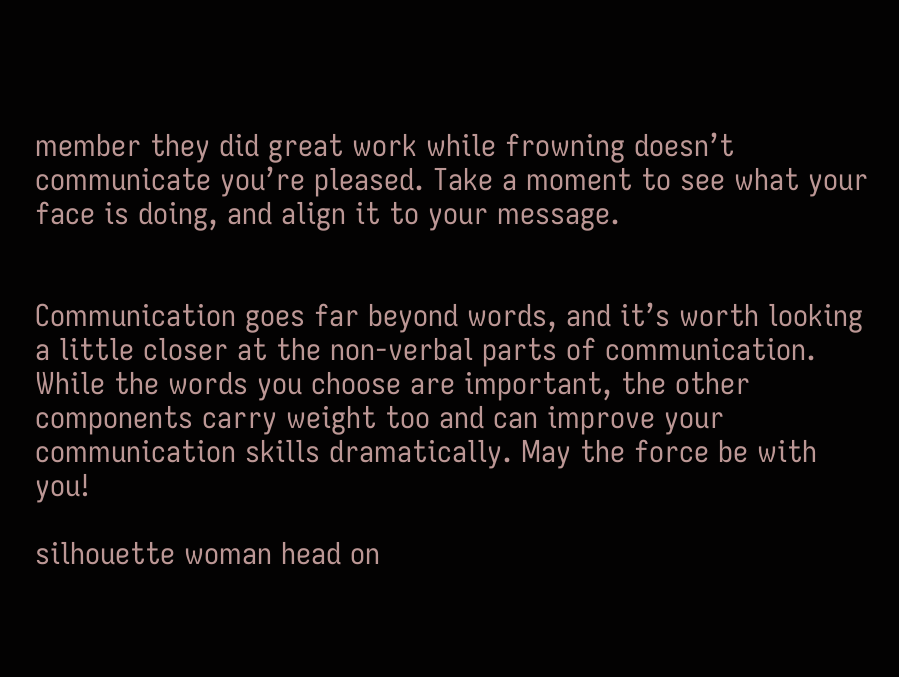member they did great work while frowning doesn’t communicate you’re pleased. Take a moment to see what your face is doing, and align it to your message.


Communication goes far beyond words, and it’s worth looking a little closer at the non-verbal parts of communication. While the words you choose are important, the other components carry weight too and can improve your communication skills dramatically. May the force be with you!

silhouette woman head on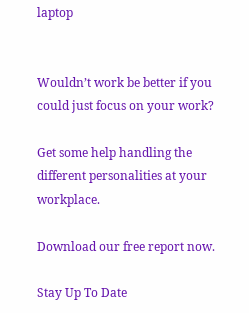laptop


Wouldn’t work be better if you could just focus on your work?

Get some help handling the different personalities at your workplace.

Download our free report now.

Stay Up To Date